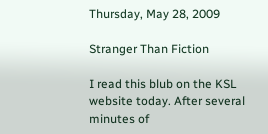Thursday, May 28, 2009

Stranger Than Fiction

I read this blub on the KSL website today. After several minutes of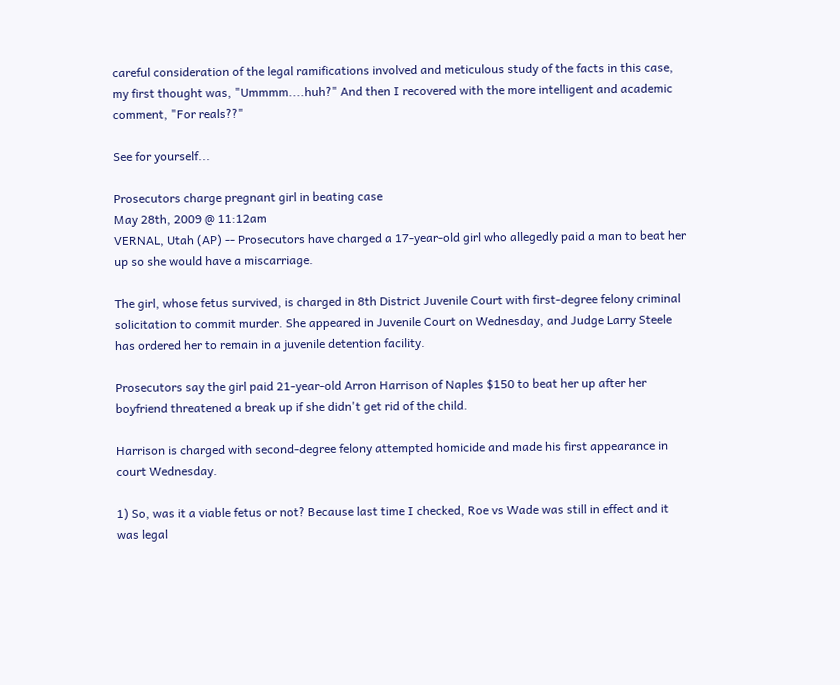careful consideration of the legal ramifications involved and meticulous study of the facts in this case, my first thought was, "Ummmm....huh?" And then I recovered with the more intelligent and academic comment, "For reals??"

See for yourself...

Prosecutors charge pregnant girl in beating case
May 28th, 2009 @ 11:12am
VERNAL, Utah (AP) -- Prosecutors have charged a 17-year-old girl who allegedly paid a man to beat her up so she would have a miscarriage.

The girl, whose fetus survived, is charged in 8th District Juvenile Court with first-degree felony criminal solicitation to commit murder. She appeared in Juvenile Court on Wednesday, and Judge Larry Steele has ordered her to remain in a juvenile detention facility.

Prosecutors say the girl paid 21-year-old Arron Harrison of Naples $150 to beat her up after her boyfriend threatened a break up if she didn't get rid of the child.

Harrison is charged with second-degree felony attempted homicide and made his first appearance in court Wednesday.

1) So, was it a viable fetus or not? Because last time I checked, Roe vs Wade was still in effect and it was legal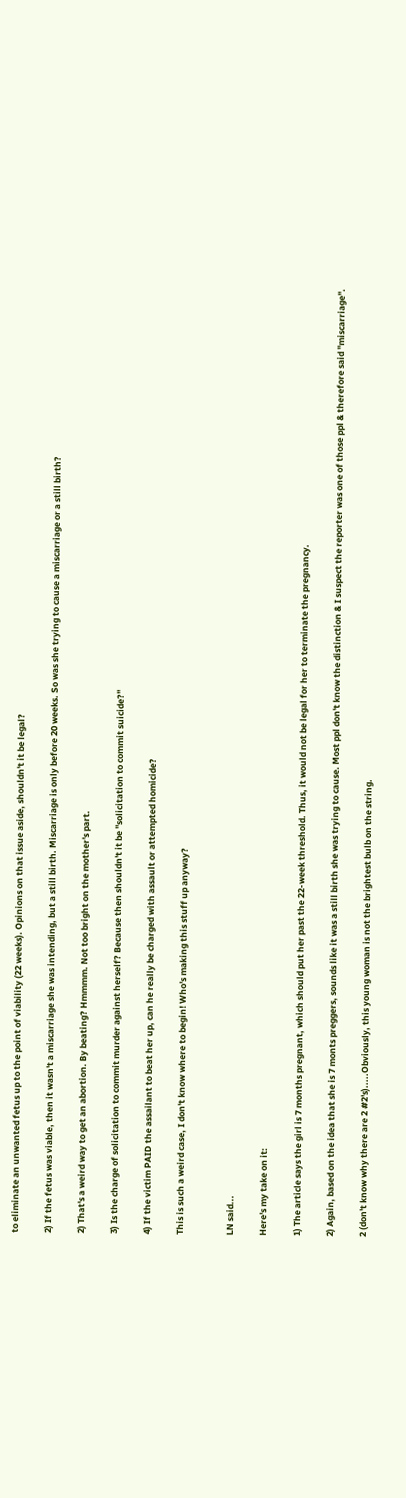to eliminate an unwanted fetus up to the point of viability (22 weeks). Opinions on that issue aside, shouldn't it be legal?

2) If the fetus was viable, then it wasn't a miscarriage she was intending, but a still birth. Miscarriage is only before 20 weeks. So was she trying to cause a miscarriage or a still birth?

2) That's a weird way to get an abortion. By beating? Hmmmm. Not too bright on the mother's part.

3) Is the charge of solicitation to commit murder against herself? Because then shouldn't it be "solicitation to commit suicide?"

4) If the victim PAID the assailant to beat her up, can he really be charged with assault or attempted homicide?

This is such a weird case, I don't know where to begin! Who's making this stuff up anyway?


LN said...

Here's my take on it:

1) The article says the girl is 7 months pregnant, which should put her past the 22-week threshold. Thus, it would not be legal for her to terminate the pregnancy.

2) Again, based on the idea that she is 7 monts preggers, sounds like it was a still birth she was trying to cause. Most ppl don't know the distinction & I suspect the reporter was one of those ppl & therefore said "miscarriage".

2 (don't know why there are 2 #2's).....Obviously, this young woman is not the brightest bulb on the string.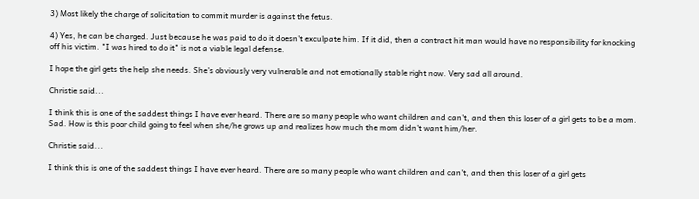3) Most likely the charge of solicitation to commit murder is against the fetus.

4) Yes, he can be charged. Just because he was paid to do it doesn't exculpate him. If it did, then a contract hit man would have no responsibility for knocking off his victim. "I was hired to do it" is not a viable legal defense.

I hope the girl gets the help she needs. She's obviously very vulnerable and not emotionally stable right now. Very sad all around.

Christie said...

I think this is one of the saddest things I have ever heard. There are so many people who want children and can't, and then this loser of a girl gets to be a mom. Sad. How is this poor child going to feel when she/he grows up and realizes how much the mom didn't want him/her.

Christie said...

I think this is one of the saddest things I have ever heard. There are so many people who want children and can't, and then this loser of a girl gets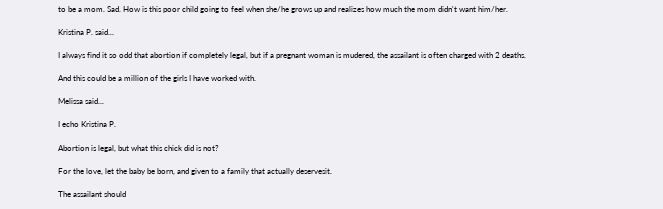to be a mom. Sad. How is this poor child going to feel when she/he grows up and realizes how much the mom didn't want him/her.

Kristina P. said...

I always find it so odd that abortion if completely legal, but if a pregnant woman is mudered, the assailant is often charged with 2 deaths.

And this could be a million of the girls I have worked with.

Melissa said...

I echo Kristina P.

Abortion is legal, but what this chick did is not?

For the love, let the baby be born, and given to a family that actually deservesit.

The assailant should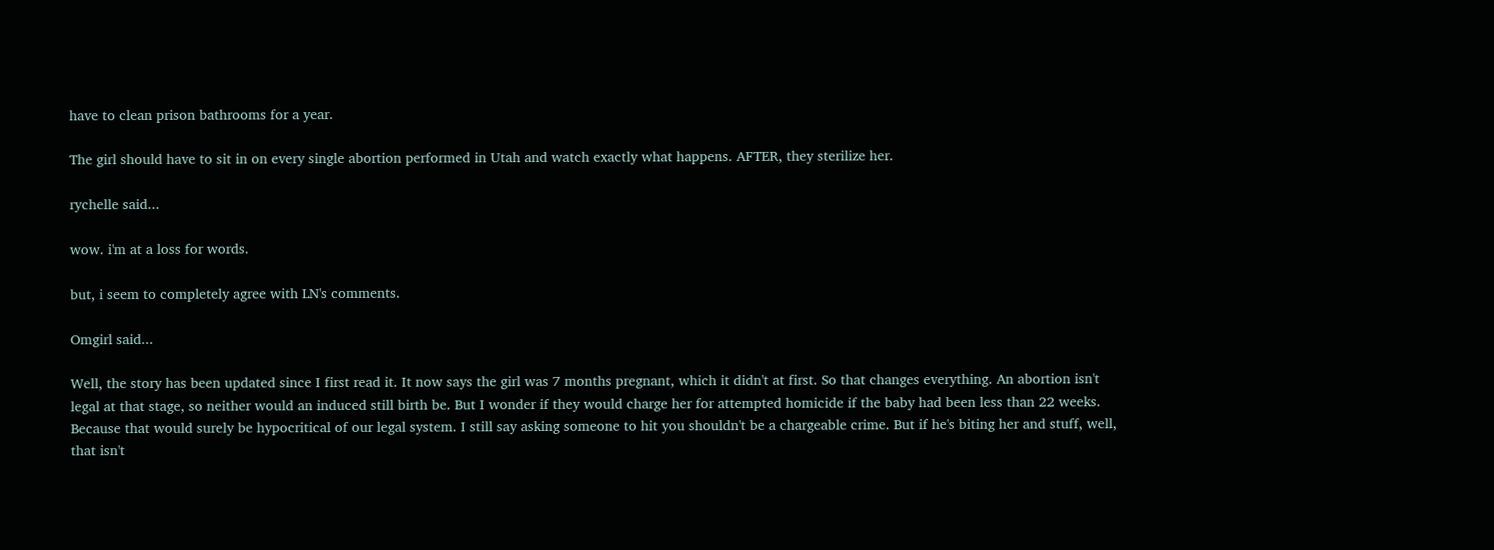have to clean prison bathrooms for a year.

The girl should have to sit in on every single abortion performed in Utah and watch exactly what happens. AFTER, they sterilize her.

rychelle said...

wow. i'm at a loss for words.

but, i seem to completely agree with LN's comments.

Omgirl said...

Well, the story has been updated since I first read it. It now says the girl was 7 months pregnant, which it didn't at first. So that changes everything. An abortion isn't legal at that stage, so neither would an induced still birth be. But I wonder if they would charge her for attempted homicide if the baby had been less than 22 weeks. Because that would surely be hypocritical of our legal system. I still say asking someone to hit you shouldn't be a chargeable crime. But if he's biting her and stuff, well, that isn't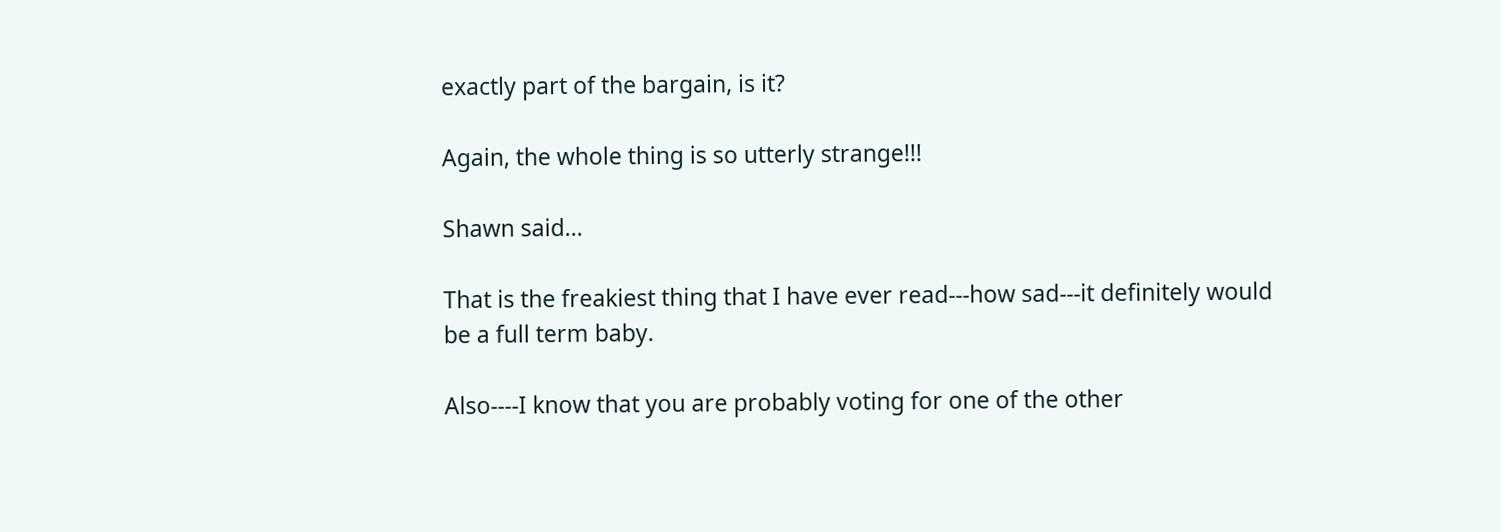exactly part of the bargain, is it?

Again, the whole thing is so utterly strange!!!

Shawn said...

That is the freakiest thing that I have ever read---how sad---it definitely would be a full term baby.

Also----I know that you are probably voting for one of the other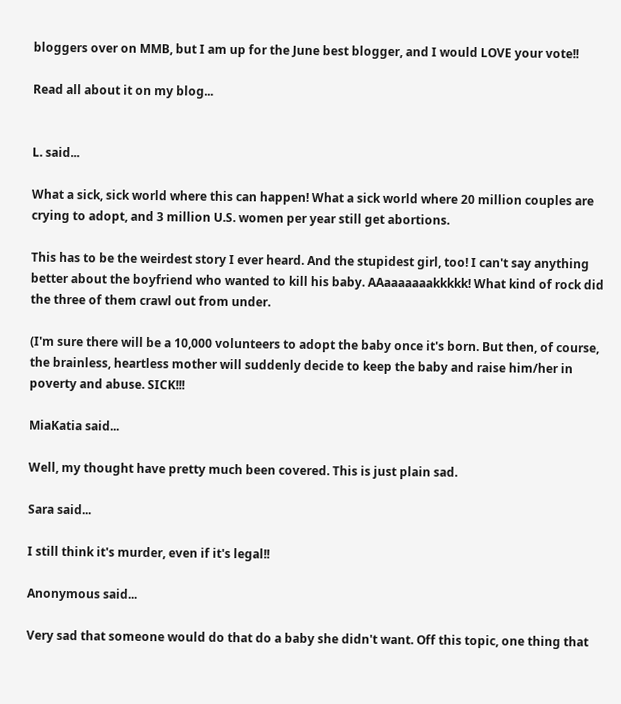bloggers over on MMB, but I am up for the June best blogger, and I would LOVE your vote!!

Read all about it on my blog...


L. said...

What a sick, sick world where this can happen! What a sick world where 20 million couples are crying to adopt, and 3 million U.S. women per year still get abortions.

This has to be the weirdest story I ever heard. And the stupidest girl, too! I can't say anything better about the boyfriend who wanted to kill his baby. AAaaaaaaakkkkk! What kind of rock did the three of them crawl out from under.

(I'm sure there will be a 10,000 volunteers to adopt the baby once it's born. But then, of course, the brainless, heartless mother will suddenly decide to keep the baby and raise him/her in poverty and abuse. SICK!!!

MiaKatia said...

Well, my thought have pretty much been covered. This is just plain sad.

Sara said...

I still think it's murder, even if it's legal!!

Anonymous said...

Very sad that someone would do that do a baby she didn't want. Off this topic, one thing that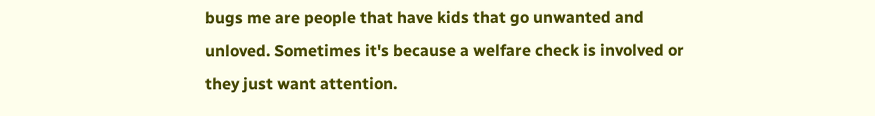bugs me are people that have kids that go unwanted and unloved. Sometimes it's because a welfare check is involved or they just want attention.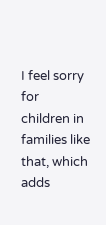I feel sorry for children in families like that, which adds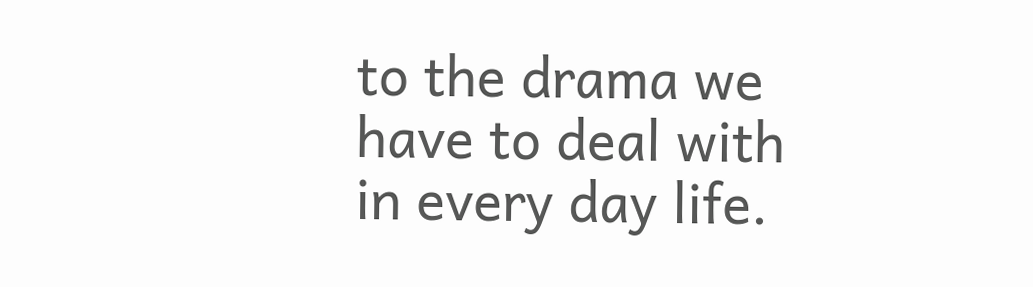to the drama we have to deal with in every day life.